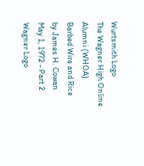Wurtsmith Logo
The Wagner High Online Alumni (WHOA)
Barbed Wire and Rice
by James H. Cowan
May 1, 1972 - Part 2
Wagner Logo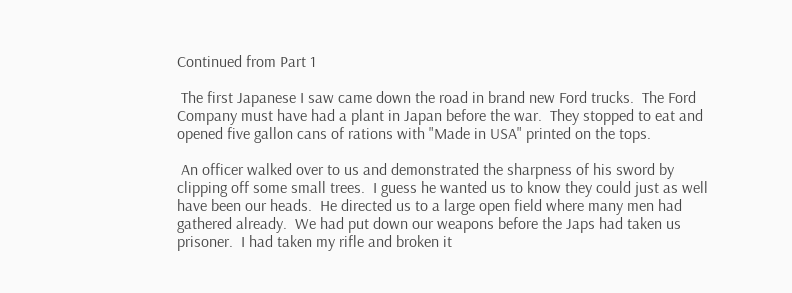Continued from Part 1

 The first Japanese I saw came down the road in brand new Ford trucks.  The Ford Company must have had a plant in Japan before the war.  They stopped to eat and opened five gallon cans of rations with "Made in USA" printed on the tops.

 An officer walked over to us and demonstrated the sharpness of his sword by clipping off some small trees.  I guess he wanted us to know they could just as well have been our heads.  He directed us to a large open field where many men had gathered already.  We had put down our weapons before the Japs had taken us prisoner.  I had taken my rifle and broken it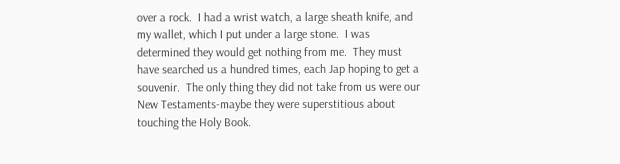over a rock.  I had a wrist watch, a large sheath knife, and my wallet, which I put under a large stone.  I was determined they would get nothing from me.  They must have searched us a hundred times, each Jap hoping to get a souvenir.  The only thing they did not take from us were our New Testaments-maybe they were superstitious about touching the Holy Book.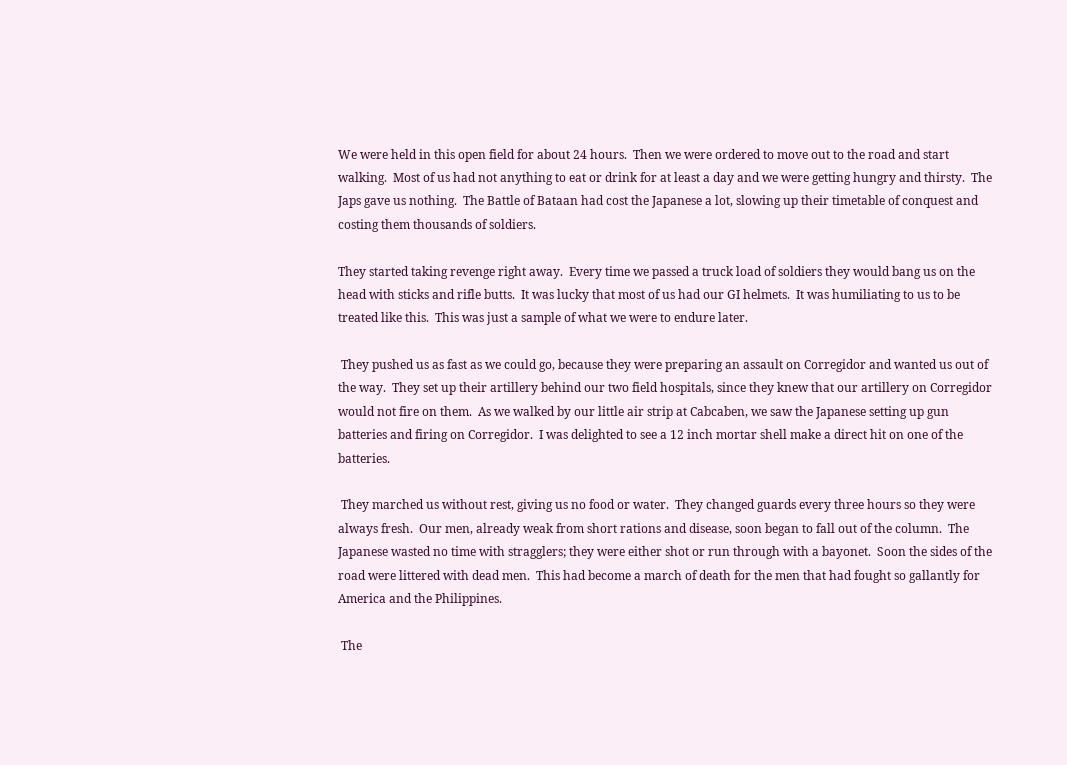We were held in this open field for about 24 hours.  Then we were ordered to move out to the road and start walking.  Most of us had not anything to eat or drink for at least a day and we were getting hungry and thirsty.  The Japs gave us nothing.  The Battle of Bataan had cost the Japanese a lot, slowing up their timetable of conquest and costing them thousands of soldiers.

They started taking revenge right away.  Every time we passed a truck load of soldiers they would bang us on the head with sticks and rifle butts.  It was lucky that most of us had our GI helmets.  It was humiliating to us to be treated like this.  This was just a sample of what we were to endure later.

 They pushed us as fast as we could go, because they were preparing an assault on Corregidor and wanted us out of the way.  They set up their artillery behind our two field hospitals, since they knew that our artillery on Corregidor would not fire on them.  As we walked by our little air strip at Cabcaben, we saw the Japanese setting up gun batteries and firing on Corregidor.  I was delighted to see a 12 inch mortar shell make a direct hit on one of the batteries.

 They marched us without rest, giving us no food or water.  They changed guards every three hours so they were always fresh.  Our men, already weak from short rations and disease, soon began to fall out of the column.  The Japanese wasted no time with stragglers; they were either shot or run through with a bayonet.  Soon the sides of the road were littered with dead men.  This had become a march of death for the men that had fought so gallantly for America and the Philippines.

 The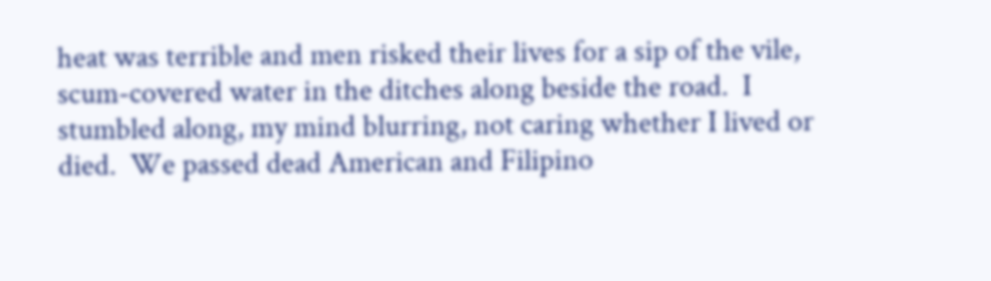heat was terrible and men risked their lives for a sip of the vile, scum-covered water in the ditches along beside the road.  I stumbled along, my mind blurring, not caring whether I lived or died.  We passed dead American and Filipino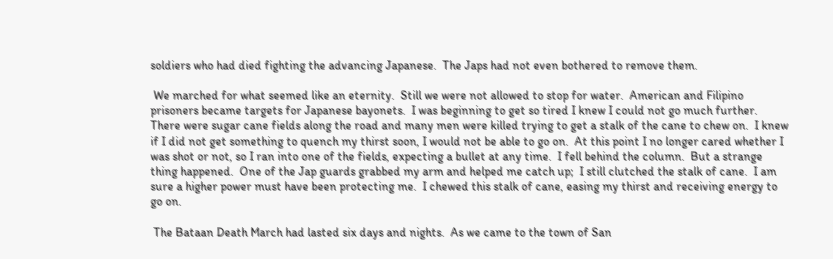soldiers who had died fighting the advancing Japanese.  The Japs had not even bothered to remove them.

 We marched for what seemed like an eternity.  Still we were not allowed to stop for water.  American and Filipino prisoners became targets for Japanese bayonets.  I was beginning to get so tired I knew I could not go much further.  There were sugar cane fields along the road and many men were killed trying to get a stalk of the cane to chew on.  I knew if I did not get something to quench my thirst soon, I would not be able to go on.  At this point I no longer cared whether I was shot or not, so I ran into one of the fields, expecting a bullet at any time.  I fell behind the column.  But a strange thing happened.  One of the Jap guards grabbed my arm and helped me catch up;  I still clutched the stalk of cane.  I am sure a higher power must have been protecting me.  I chewed this stalk of cane, easing my thirst and receiving energy to go on.

 The Bataan Death March had lasted six days and nights.  As we came to the town of San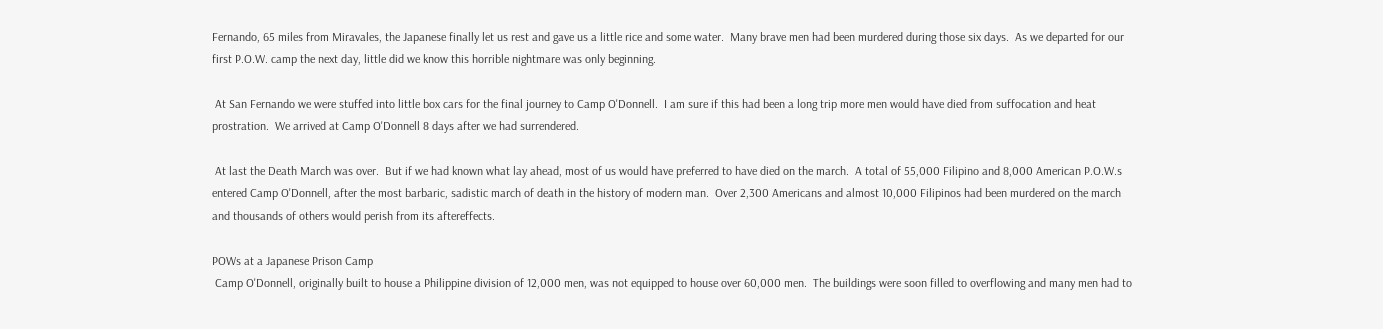Fernando, 65 miles from Miravales, the Japanese finally let us rest and gave us a little rice and some water.  Many brave men had been murdered during those six days.  As we departed for our first P.O.W. camp the next day, little did we know this horrible nightmare was only beginning.

 At San Fernando we were stuffed into little box cars for the final journey to Camp O'Donnell.  I am sure if this had been a long trip more men would have died from suffocation and heat prostration.  We arrived at Camp O'Donnell 8 days after we had surrendered.

 At last the Death March was over.  But if we had known what lay ahead, most of us would have preferred to have died on the march.  A total of 55,000 Filipino and 8,000 American P.O.W.s entered Camp O'Donnell, after the most barbaric, sadistic march of death in the history of modern man.  Over 2,300 Americans and almost 10,000 Filipinos had been murdered on the march and thousands of others would perish from its aftereffects.

POWs at a Japanese Prison Camp
 Camp O'Donnell, originally built to house a Philippine division of 12,000 men, was not equipped to house over 60,000 men.  The buildings were soon filled to overflowing and many men had to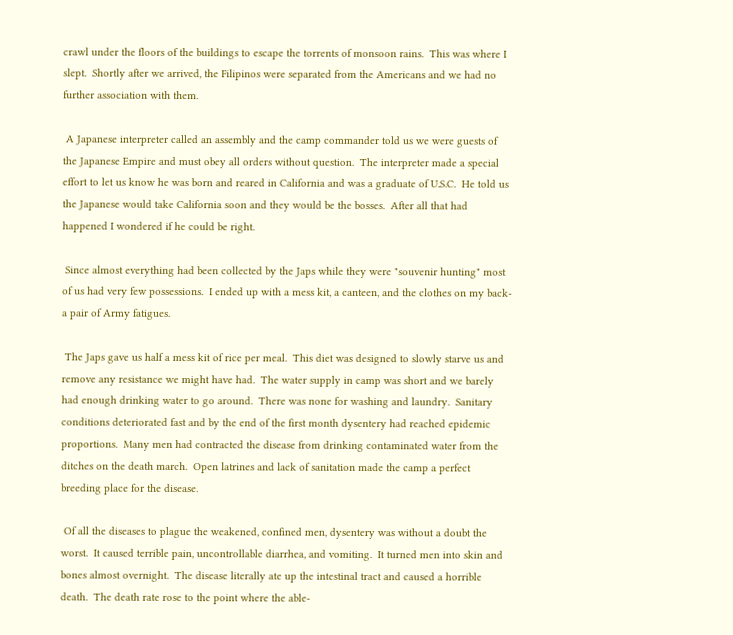crawl under the floors of the buildings to escape the torrents of monsoon rains.  This was where I slept.  Shortly after we arrived, the Filipinos were separated from the Americans and we had no further association with them.

 A Japanese interpreter called an assembly and the camp commander told us we were guests of the Japanese Empire and must obey all orders without question.  The interpreter made a special effort to let us know he was born and reared in California and was a graduate of U.S.C.  He told us the Japanese would take California soon and they would be the bosses.  After all that had happened I wondered if he could be right.

 Since almost everything had been collected by the Japs while they were "souvenir hunting" most of us had very few possessions.  I ended up with a mess kit, a canteen, and the clothes on my back- a pair of Army fatigues.

 The Japs gave us half a mess kit of rice per meal.  This diet was designed to slowly starve us and remove any resistance we might have had.  The water supply in camp was short and we barely had enough drinking water to go around.  There was none for washing and laundry.  Sanitary conditions deteriorated fast and by the end of the first month dysentery had reached epidemic proportions.  Many men had contracted the disease from drinking contaminated water from the ditches on the death march.  Open latrines and lack of sanitation made the camp a perfect breeding place for the disease.

 Of all the diseases to plague the weakened, confined men, dysentery was without a doubt the worst.  It caused terrible pain, uncontrollable diarrhea, and vomiting.  It turned men into skin and bones almost overnight.  The disease literally ate up the intestinal tract and caused a horrible death.  The death rate rose to the point where the able-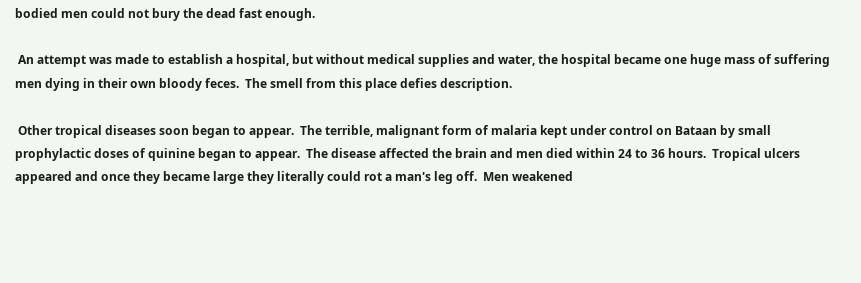bodied men could not bury the dead fast enough.

 An attempt was made to establish a hospital, but without medical supplies and water, the hospital became one huge mass of suffering men dying in their own bloody feces.  The smell from this place defies description.

 Other tropical diseases soon began to appear.  The terrible, malignant form of malaria kept under control on Bataan by small prophylactic doses of quinine began to appear.  The disease affected the brain and men died within 24 to 36 hours.  Tropical ulcers appeared and once they became large they literally could rot a man's leg off.  Men weakened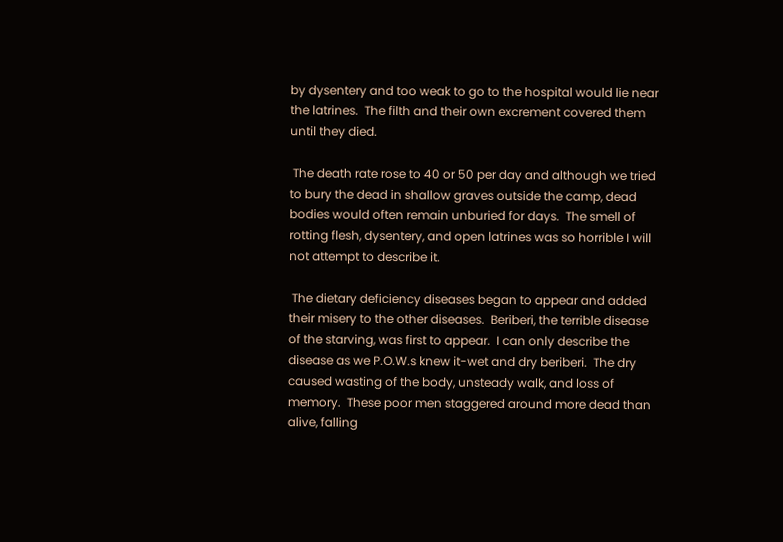by dysentery and too weak to go to the hospital would lie near the latrines.  The filth and their own excrement covered them until they died.

 The death rate rose to 40 or 50 per day and although we tried to bury the dead in shallow graves outside the camp, dead bodies would often remain unburied for days.  The smell of rotting flesh, dysentery, and open latrines was so horrible I will not attempt to describe it.

 The dietary deficiency diseases began to appear and added their misery to the other diseases.  Beriberi, the terrible disease of the starving, was first to appear.  I can only describe the disease as we P.O.W.s knew it-wet and dry beriberi.  The dry caused wasting of the body, unsteady walk, and loss of memory.  These poor men staggered around more dead than alive, falling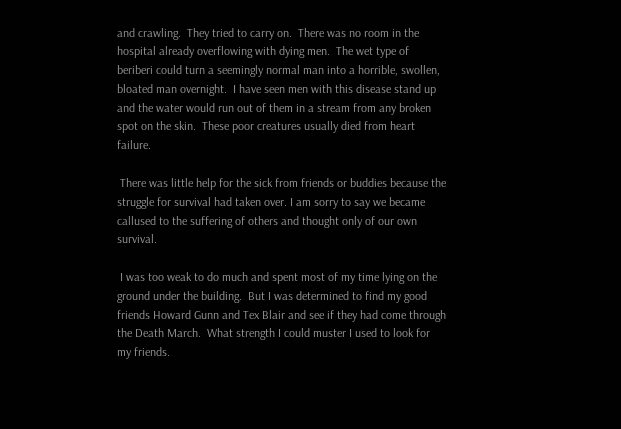and crawling.  They tried to carry on.  There was no room in the hospital already overflowing with dying men.  The wet type of beriberi could turn a seemingly normal man into a horrible, swollen, bloated man overnight.  I have seen men with this disease stand up and the water would run out of them in a stream from any broken spot on the skin.  These poor creatures usually died from heart failure.

 There was little help for the sick from friends or buddies because the struggle for survival had taken over. I am sorry to say we became callused to the suffering of others and thought only of our own survival.

 I was too weak to do much and spent most of my time lying on the ground under the building.  But I was determined to find my good friends Howard Gunn and Tex Blair and see if they had come through the Death March.  What strength I could muster I used to look for my friends.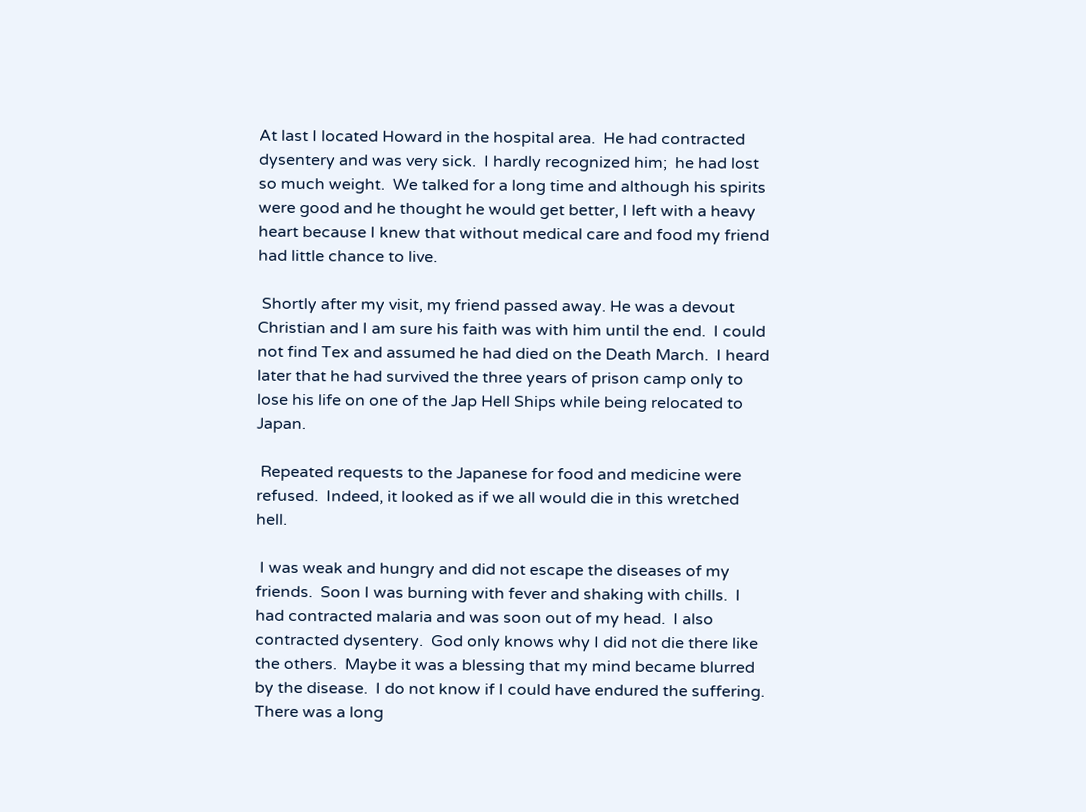At last I located Howard in the hospital area.  He had contracted dysentery and was very sick.  I hardly recognized him;  he had lost so much weight.  We talked for a long time and although his spirits were good and he thought he would get better, I left with a heavy heart because I knew that without medical care and food my friend had little chance to live.

 Shortly after my visit, my friend passed away. He was a devout Christian and I am sure his faith was with him until the end.  I could not find Tex and assumed he had died on the Death March.  I heard later that he had survived the three years of prison camp only to lose his life on one of the Jap Hell Ships while being relocated to Japan.

 Repeated requests to the Japanese for food and medicine were refused.  Indeed, it looked as if we all would die in this wretched hell.

 I was weak and hungry and did not escape the diseases of my friends.  Soon I was burning with fever and shaking with chills.  I had contracted malaria and was soon out of my head.  I also contracted dysentery.  God only knows why I did not die there like the others.  Maybe it was a blessing that my mind became blurred by the disease.  I do not know if I could have endured the suffering.  There was a long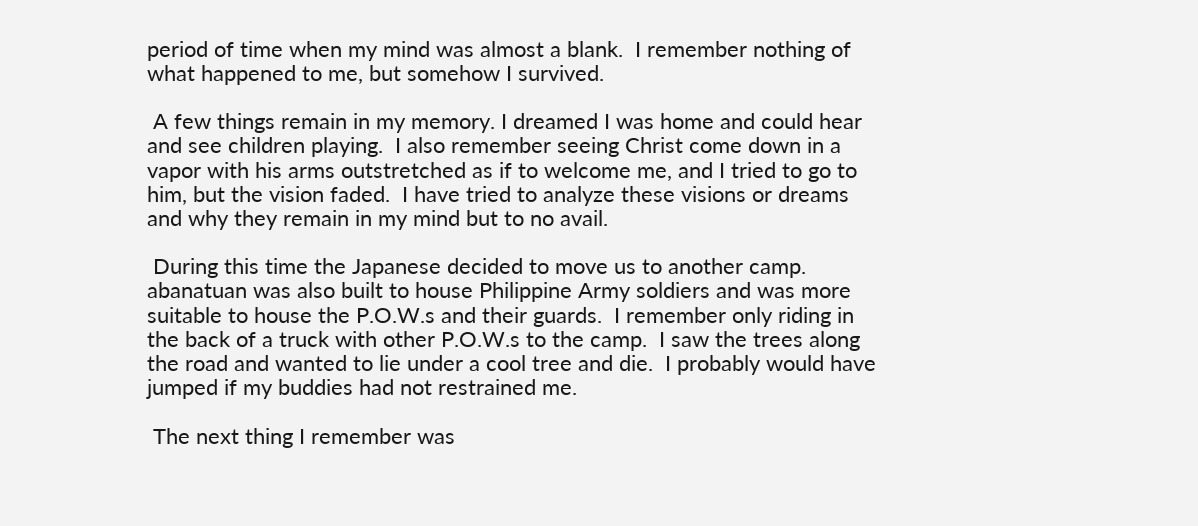period of time when my mind was almost a blank.  I remember nothing of what happened to me, but somehow I survived.

 A few things remain in my memory. I dreamed I was home and could hear and see children playing.  I also remember seeing Christ come down in a vapor with his arms outstretched as if to welcome me, and I tried to go to him, but the vision faded.  I have tried to analyze these visions or dreams and why they remain in my mind but to no avail.

 During this time the Japanese decided to move us to another camp.  abanatuan was also built to house Philippine Army soldiers and was more suitable to house the P.O.W.s and their guards.  I remember only riding in the back of a truck with other P.O.W.s to the camp.  I saw the trees along the road and wanted to lie under a cool tree and die.  I probably would have jumped if my buddies had not restrained me.

 The next thing I remember was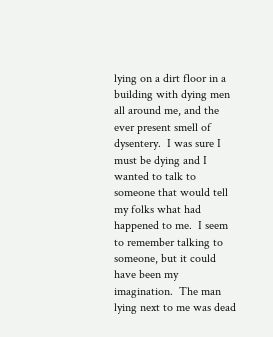lying on a dirt floor in a building with dying men all around me, and the ever present smell of dysentery.  I was sure I must be dying and I wanted to talk to someone that would tell my folks what had happened to me.  I seem to remember talking to someone, but it could have been my imagination.  The man lying next to me was dead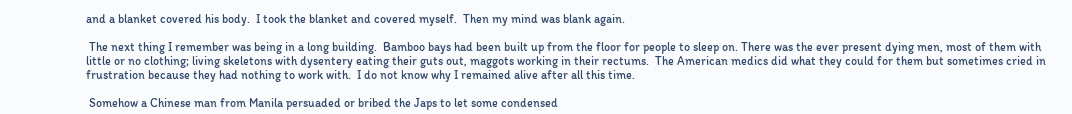and a blanket covered his body.  I took the blanket and covered myself.  Then my mind was blank again.

 The next thing I remember was being in a long building.  Bamboo bays had been built up from the floor for people to sleep on. There was the ever present dying men, most of them with little or no clothing; living skeletons with dysentery eating their guts out, maggots working in their rectums.  The American medics did what they could for them but sometimes cried in frustration because they had nothing to work with.  I do not know why I remained alive after all this time.

 Somehow a Chinese man from Manila persuaded or bribed the Japs to let some condensed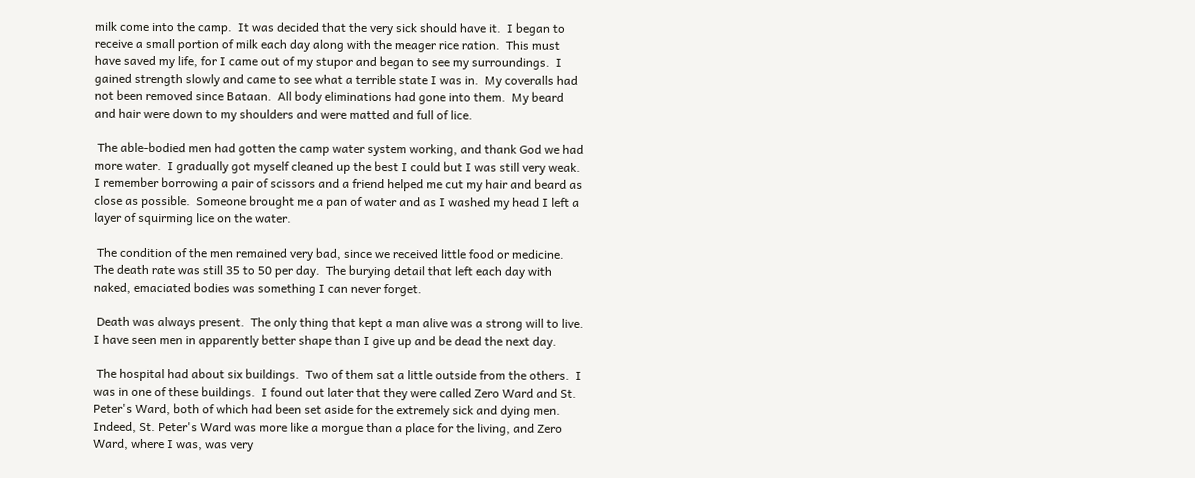milk come into the camp.  It was decided that the very sick should have it.  I began to receive a small portion of milk each day along with the meager rice ration.  This must have saved my life, for I came out of my stupor and began to see my surroundings.  I gained strength slowly and came to see what a terrible state I was in.  My coveralls had not been removed since Bataan.  All body eliminations had gone into them.  My beard and hair were down to my shoulders and were matted and full of lice.

 The able-bodied men had gotten the camp water system working, and thank God we had more water.  I gradually got myself cleaned up the best I could but I was still very weak.  I remember borrowing a pair of scissors and a friend helped me cut my hair and beard as close as possible.  Someone brought me a pan of water and as I washed my head I left a layer of squirming lice on the water.

 The condition of the men remained very bad, since we received little food or medicine.  The death rate was still 35 to 50 per day.  The burying detail that left each day with naked, emaciated bodies was something I can never forget.

 Death was always present.  The only thing that kept a man alive was a strong will to live.  I have seen men in apparently better shape than I give up and be dead the next day.

 The hospital had about six buildings.  Two of them sat a little outside from the others.  I was in one of these buildings.  I found out later that they were called Zero Ward and St. Peter's Ward, both of which had been set aside for the extremely sick and dying men.  Indeed, St. Peter's Ward was more like a morgue than a place for the living, and Zero Ward, where I was, was very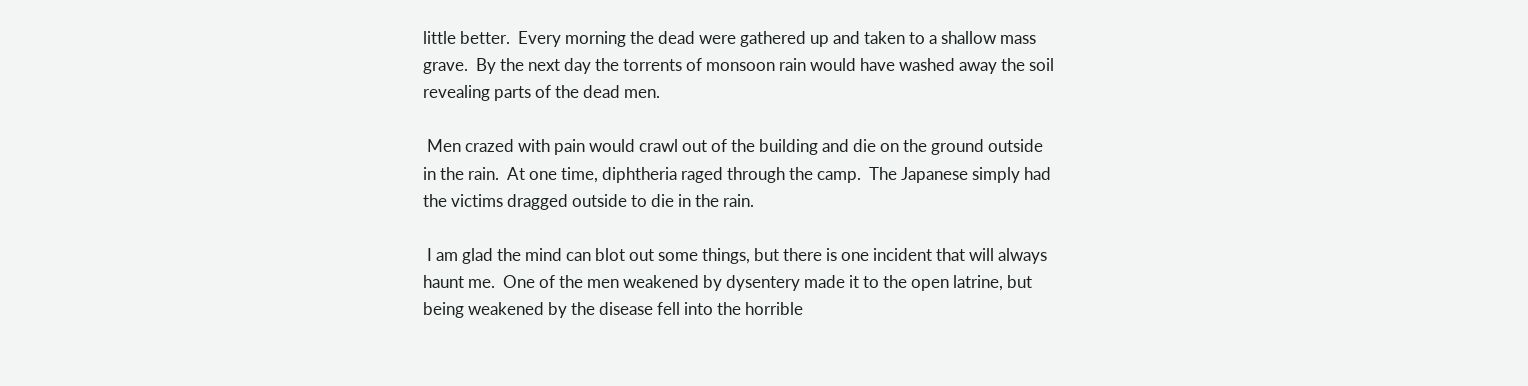little better.  Every morning the dead were gathered up and taken to a shallow mass grave.  By the next day the torrents of monsoon rain would have washed away the soil revealing parts of the dead men.

 Men crazed with pain would crawl out of the building and die on the ground outside in the rain.  At one time, diphtheria raged through the camp.  The Japanese simply had the victims dragged outside to die in the rain.

 I am glad the mind can blot out some things, but there is one incident that will always haunt me.  One of the men weakened by dysentery made it to the open latrine, but being weakened by the disease fell into the horrible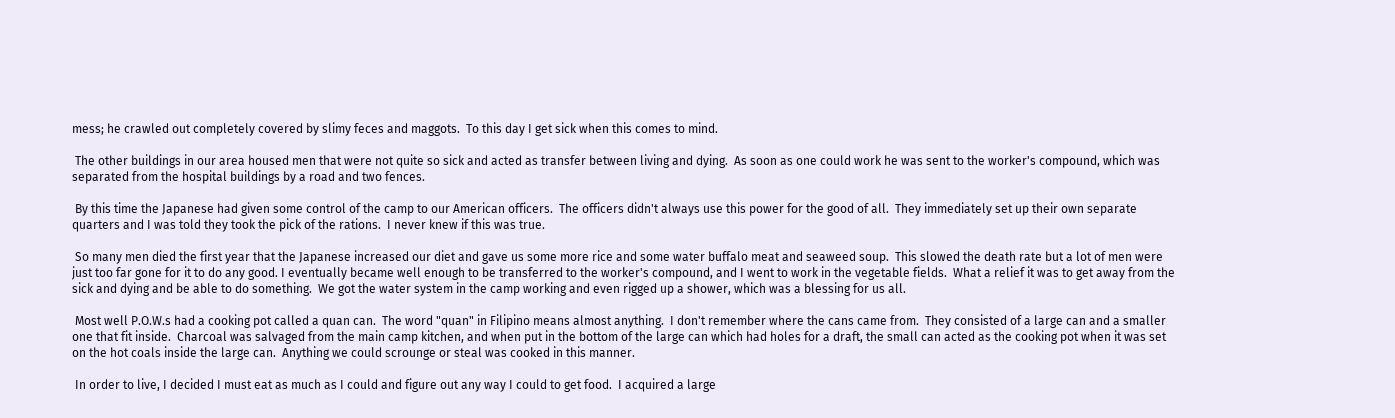mess; he crawled out completely covered by slimy feces and maggots.  To this day I get sick when this comes to mind.

 The other buildings in our area housed men that were not quite so sick and acted as transfer between living and dying.  As soon as one could work he was sent to the worker's compound, which was separated from the hospital buildings by a road and two fences.

 By this time the Japanese had given some control of the camp to our American officers.  The officers didn't always use this power for the good of all.  They immediately set up their own separate quarters and I was told they took the pick of the rations.  I never knew if this was true.

 So many men died the first year that the Japanese increased our diet and gave us some more rice and some water buffalo meat and seaweed soup.  This slowed the death rate but a lot of men were just too far gone for it to do any good. I eventually became well enough to be transferred to the worker's compound, and I went to work in the vegetable fields.  What a relief it was to get away from the sick and dying and be able to do something.  We got the water system in the camp working and even rigged up a shower, which was a blessing for us all.

 Most well P.O.W.s had a cooking pot called a quan can.  The word "quan" in Filipino means almost anything.  I don't remember where the cans came from.  They consisted of a large can and a smaller one that fit inside.  Charcoal was salvaged from the main camp kitchen, and when put in the bottom of the large can which had holes for a draft, the small can acted as the cooking pot when it was set on the hot coals inside the large can.  Anything we could scrounge or steal was cooked in this manner.

 In order to live, I decided I must eat as much as I could and figure out any way I could to get food.  I acquired a large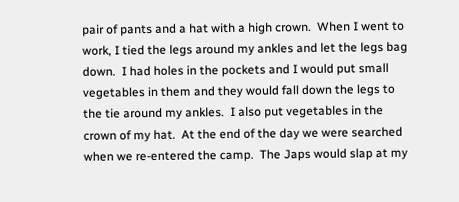pair of pants and a hat with a high crown.  When I went to work, I tied the legs around my ankles and let the legs bag down.  I had holes in the pockets and I would put small vegetables in them and they would fall down the legs to the tie around my ankles.  I also put vegetables in the crown of my hat.  At the end of the day we were searched when we re-entered the camp.  The Japs would slap at my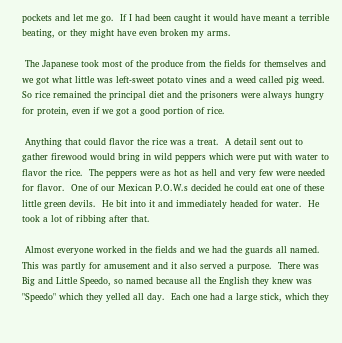pockets and let me go.  If I had been caught it would have meant a terrible beating, or they might have even broken my arms.

 The Japanese took most of the produce from the fields for themselves and we got what little was left-sweet potato vines and a weed called pig weed.  So rice remained the principal diet and the prisoners were always hungry for protein, even if we got a good portion of rice.

 Anything that could flavor the rice was a treat.  A detail sent out to gather firewood would bring in wild peppers which were put with water to flavor the rice.  The peppers were as hot as hell and very few were needed for flavor.  One of our Mexican P.O.W.s decided he could eat one of these little green devils.  He bit into it and immediately headed for water.  He took a lot of ribbing after that.

 Almost everyone worked in the fields and we had the guards all named.  This was partly for amusement and it also served a purpose.  There was Big and Little Speedo, so named because all the English they knew was "Speedo" which they yelled all day.  Each one had a large stick, which they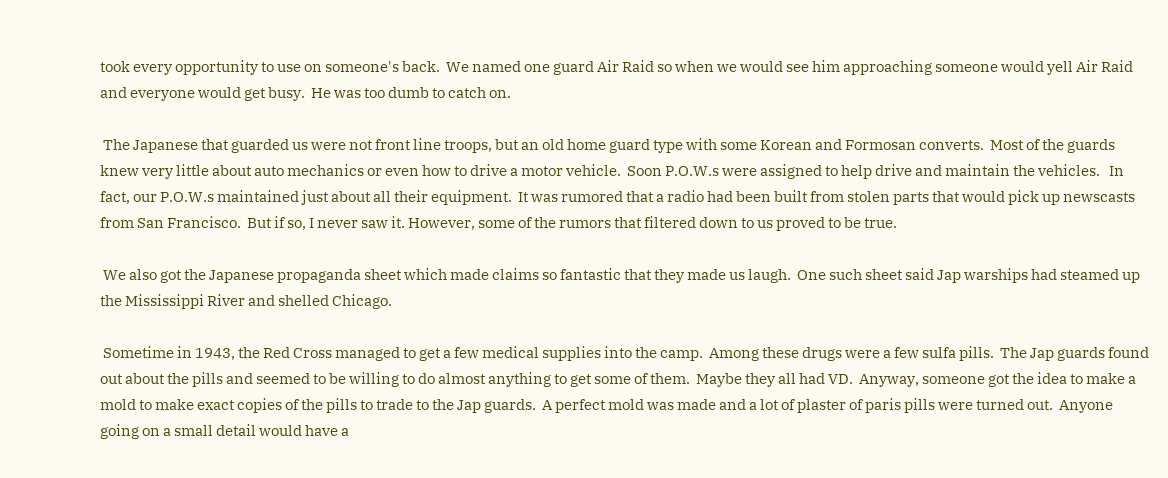took every opportunity to use on someone's back.  We named one guard Air Raid so when we would see him approaching someone would yell Air Raid and everyone would get busy.  He was too dumb to catch on.

 The Japanese that guarded us were not front line troops, but an old home guard type with some Korean and Formosan converts.  Most of the guards knew very little about auto mechanics or even how to drive a motor vehicle.  Soon P.O.W.s were assigned to help drive and maintain the vehicles.   In fact, our P.O.W.s maintained just about all their equipment.  It was rumored that a radio had been built from stolen parts that would pick up newscasts from San Francisco.  But if so, I never saw it. However, some of the rumors that filtered down to us proved to be true.

 We also got the Japanese propaganda sheet which made claims so fantastic that they made us laugh.  One such sheet said Jap warships had steamed up the Mississippi River and shelled Chicago.

 Sometime in 1943, the Red Cross managed to get a few medical supplies into the camp.  Among these drugs were a few sulfa pills.  The Jap guards found out about the pills and seemed to be willing to do almost anything to get some of them.  Maybe they all had VD.  Anyway, someone got the idea to make a mold to make exact copies of the pills to trade to the Jap guards.  A perfect mold was made and a lot of plaster of paris pills were turned out.  Anyone going on a small detail would have a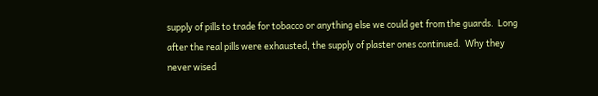supply of pills to trade for tobacco or anything else we could get from the guards.  Long after the real pills were exhausted, the supply of plaster ones continued.  Why they never wised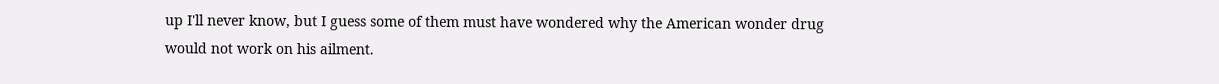up I'll never know, but I guess some of them must have wondered why the American wonder drug would not work on his ailment.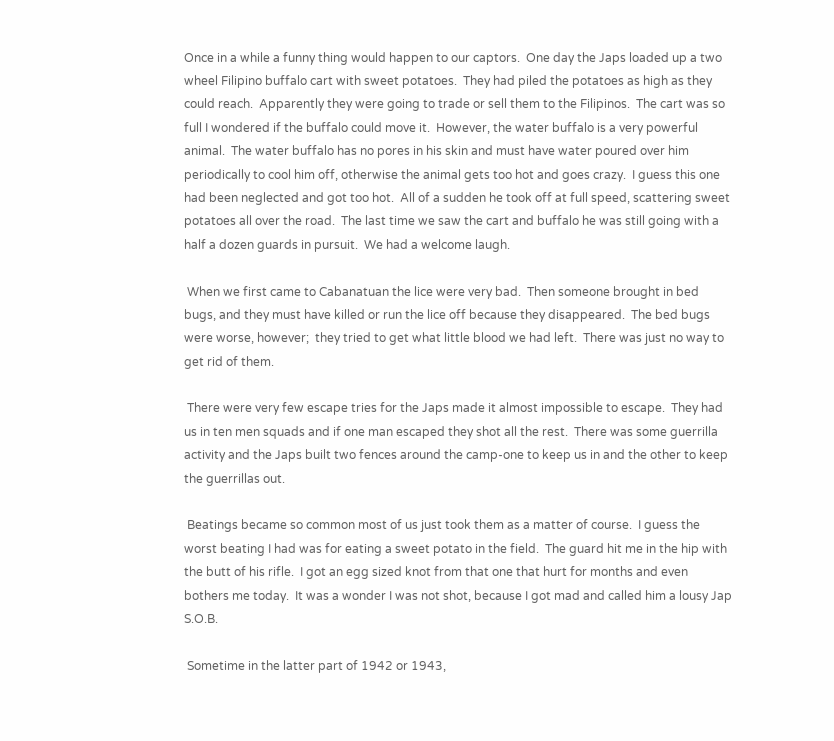Once in a while a funny thing would happen to our captors.  One day the Japs loaded up a two wheel Filipino buffalo cart with sweet potatoes.  They had piled the potatoes as high as they could reach.  Apparently they were going to trade or sell them to the Filipinos.  The cart was so full I wondered if the buffalo could move it.  However, the water buffalo is a very powerful animal.  The water buffalo has no pores in his skin and must have water poured over him periodically to cool him off, otherwise the animal gets too hot and goes crazy.  I guess this one had been neglected and got too hot.  All of a sudden he took off at full speed, scattering sweet potatoes all over the road.  The last time we saw the cart and buffalo he was still going with a half a dozen guards in pursuit.  We had a welcome laugh.

 When we first came to Cabanatuan the lice were very bad.  Then someone brought in bed bugs, and they must have killed or run the lice off because they disappeared.  The bed bugs were worse, however;  they tried to get what little blood we had left.  There was just no way to get rid of them.

 There were very few escape tries for the Japs made it almost impossible to escape.  They had us in ten men squads and if one man escaped they shot all the rest.  There was some guerrilla activity and the Japs built two fences around the camp-one to keep us in and the other to keep the guerrillas out.

 Beatings became so common most of us just took them as a matter of course.  I guess the worst beating I had was for eating a sweet potato in the field.  The guard hit me in the hip with the butt of his rifle.  I got an egg sized knot from that one that hurt for months and even bothers me today.  It was a wonder I was not shot, because I got mad and called him a lousy Jap S.O.B.

 Sometime in the latter part of 1942 or 1943,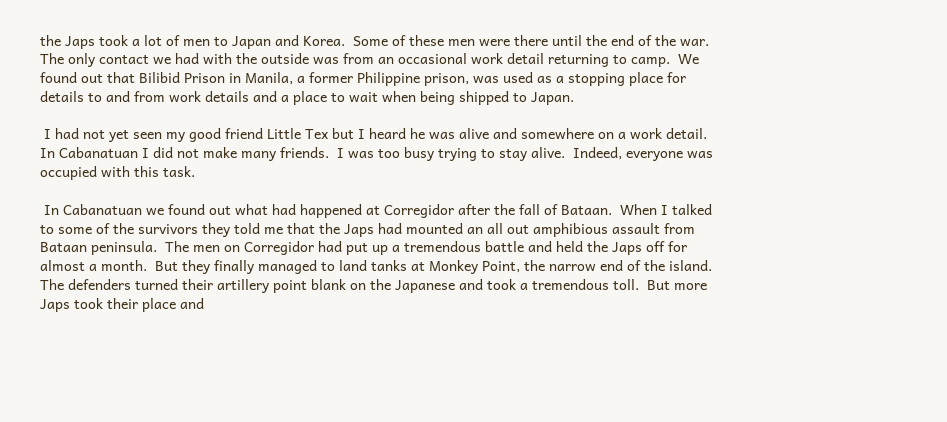the Japs took a lot of men to Japan and Korea.  Some of these men were there until the end of the war.  The only contact we had with the outside was from an occasional work detail returning to camp.  We found out that Bilibid Prison in Manila, a former Philippine prison, was used as a stopping place for details to and from work details and a place to wait when being shipped to Japan.

 I had not yet seen my good friend Little Tex but I heard he was alive and somewhere on a work detail.  In Cabanatuan I did not make many friends.  I was too busy trying to stay alive.  Indeed, everyone was occupied with this task.

 In Cabanatuan we found out what had happened at Corregidor after the fall of Bataan.  When I talked to some of the survivors they told me that the Japs had mounted an all out amphibious assault from Bataan peninsula.  The men on Corregidor had put up a tremendous battle and held the Japs off for almost a month.  But they finally managed to land tanks at Monkey Point, the narrow end of the island. The defenders turned their artillery point blank on the Japanese and took a tremendous toll.  But more Japs took their place and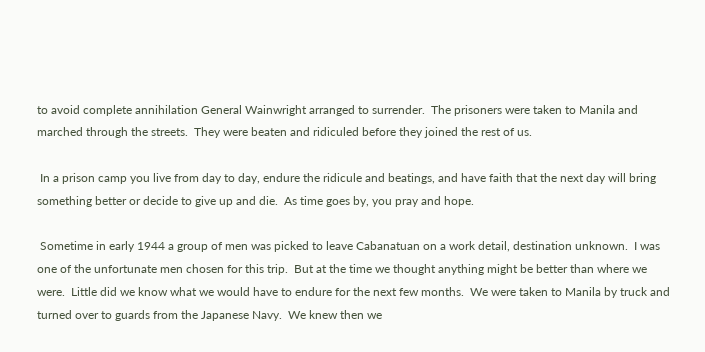to avoid complete annihilation General Wainwright arranged to surrender.  The prisoners were taken to Manila and marched through the streets.  They were beaten and ridiculed before they joined the rest of us.

 In a prison camp you live from day to day, endure the ridicule and beatings, and have faith that the next day will bring something better or decide to give up and die.  As time goes by, you pray and hope.

 Sometime in early 1944 a group of men was picked to leave Cabanatuan on a work detail, destination unknown.  I was one of the unfortunate men chosen for this trip.  But at the time we thought anything might be better than where we were.  Little did we know what we would have to endure for the next few months.  We were taken to Manila by truck and turned over to guards from the Japanese Navy.  We knew then we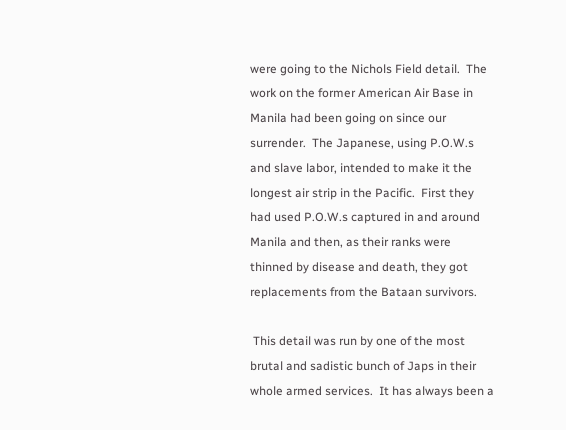were going to the Nichols Field detail.  The work on the former American Air Base in Manila had been going on since our surrender.  The Japanese, using P.O.W.s and slave labor, intended to make it the longest air strip in the Pacific.  First they had used P.O.W.s captured in and around Manila and then, as their ranks were thinned by disease and death, they got replacements from the Bataan survivors.

 This detail was run by one of the most brutal and sadistic bunch of Japs in their whole armed services.  It has always been a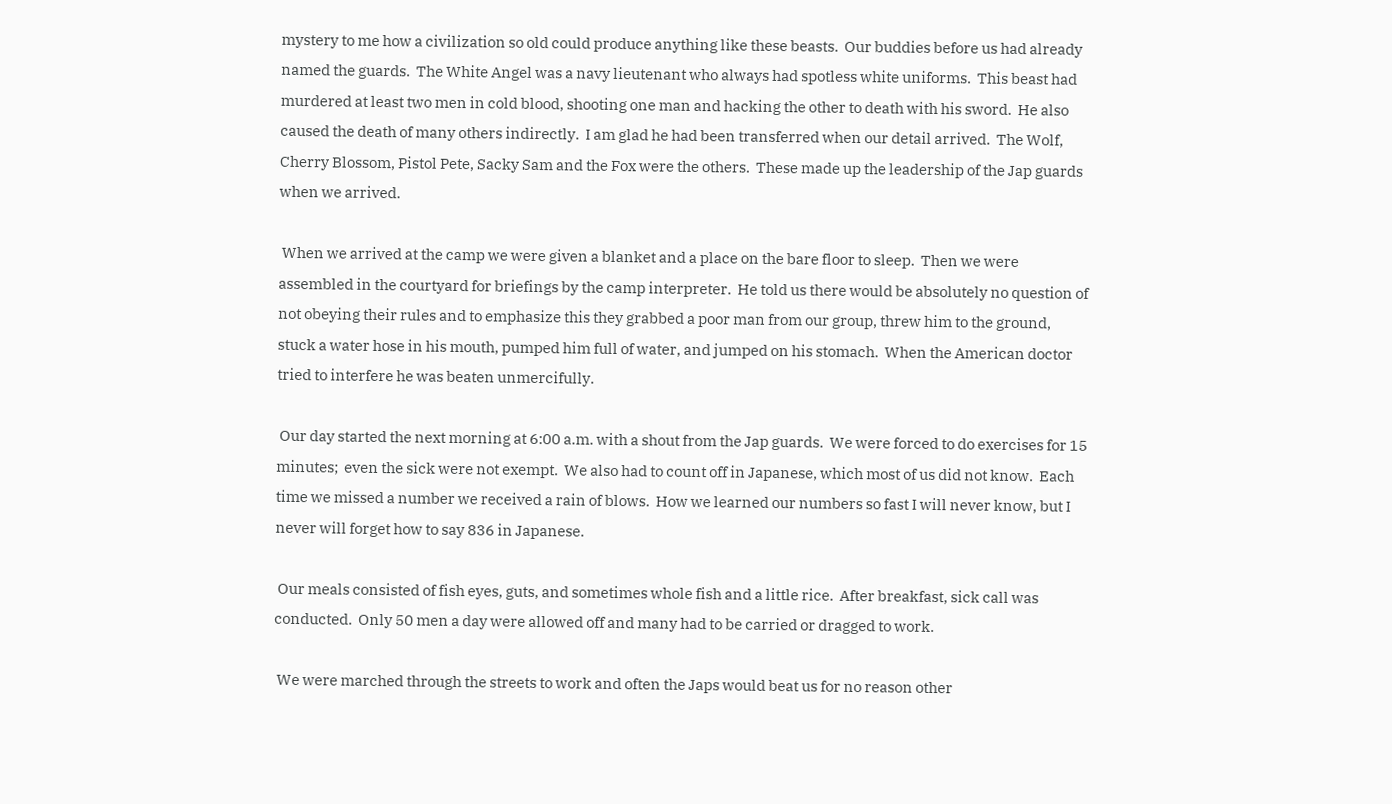mystery to me how a civilization so old could produce anything like these beasts.  Our buddies before us had already named the guards.  The White Angel was a navy lieutenant who always had spotless white uniforms.  This beast had murdered at least two men in cold blood, shooting one man and hacking the other to death with his sword.  He also caused the death of many others indirectly.  I am glad he had been transferred when our detail arrived.  The Wolf, Cherry Blossom, Pistol Pete, Sacky Sam and the Fox were the others.  These made up the leadership of the Jap guards when we arrived.

 When we arrived at the camp we were given a blanket and a place on the bare floor to sleep.  Then we were assembled in the courtyard for briefings by the camp interpreter.  He told us there would be absolutely no question of not obeying their rules and to emphasize this they grabbed a poor man from our group, threw him to the ground, stuck a water hose in his mouth, pumped him full of water, and jumped on his stomach.  When the American doctor tried to interfere he was beaten unmercifully.

 Our day started the next morning at 6:00 a.m. with a shout from the Jap guards.  We were forced to do exercises for 15 minutes;  even the sick were not exempt.  We also had to count off in Japanese, which most of us did not know.  Each time we missed a number we received a rain of blows.  How we learned our numbers so fast I will never know, but I never will forget how to say 836 in Japanese.

 Our meals consisted of fish eyes, guts, and sometimes whole fish and a little rice.  After breakfast, sick call was conducted.  Only 50 men a day were allowed off and many had to be carried or dragged to work.

 We were marched through the streets to work and often the Japs would beat us for no reason other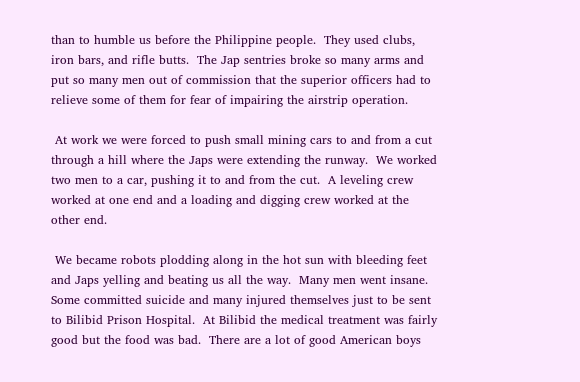than to humble us before the Philippine people.  They used clubs, iron bars, and rifle butts.  The Jap sentries broke so many arms and put so many men out of commission that the superior officers had to relieve some of them for fear of impairing the airstrip operation.

 At work we were forced to push small mining cars to and from a cut through a hill where the Japs were extending the runway.  We worked two men to a car, pushing it to and from the cut.  A leveling crew worked at one end and a loading and digging crew worked at the other end.

 We became robots plodding along in the hot sun with bleeding feet and Japs yelling and beating us all the way.  Many men went insane.  Some committed suicide and many injured themselves just to be sent to Bilibid Prison Hospital.  At Bilibid the medical treatment was fairly good but the food was bad.  There are a lot of good American boys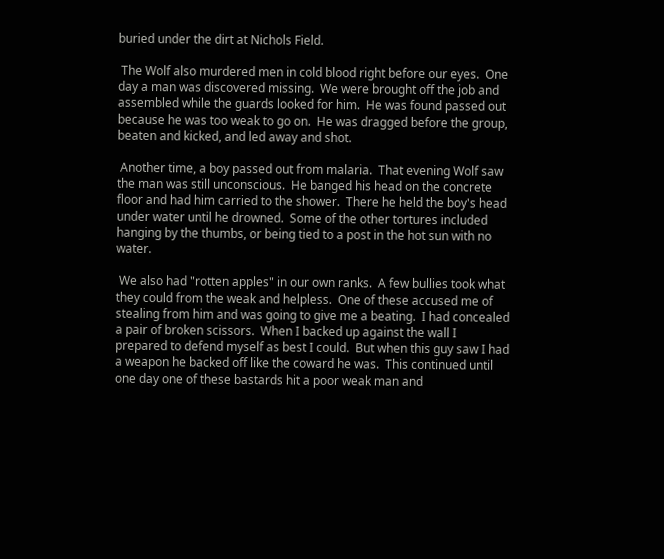buried under the dirt at Nichols Field.

 The Wolf also murdered men in cold blood right before our eyes.  One day a man was discovered missing.  We were brought off the job and assembled while the guards looked for him.  He was found passed out because he was too weak to go on.  He was dragged before the group, beaten and kicked, and led away and shot.

 Another time, a boy passed out from malaria.  That evening Wolf saw the man was still unconscious.  He banged his head on the concrete floor and had him carried to the shower.  There he held the boy's head under water until he drowned.  Some of the other tortures included hanging by the thumbs, or being tied to a post in the hot sun with no water.

 We also had "rotten apples" in our own ranks.  A few bullies took what they could from the weak and helpless.  One of these accused me of stealing from him and was going to give me a beating.  I had concealed a pair of broken scissors.  When I backed up against the wall I prepared to defend myself as best I could.  But when this guy saw I had a weapon he backed off like the coward he was.  This continued until one day one of these bastards hit a poor weak man and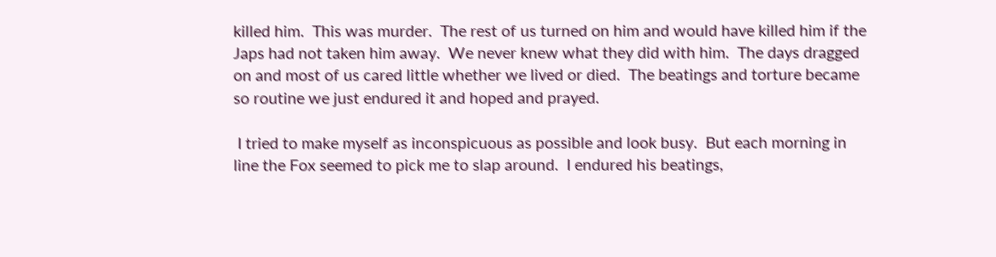killed him.  This was murder.  The rest of us turned on him and would have killed him if the Japs had not taken him away.  We never knew what they did with him.  The days dragged on and most of us cared little whether we lived or died.  The beatings and torture became so routine we just endured it and hoped and prayed.

 I tried to make myself as inconspicuous as possible and look busy.  But each morning in line the Fox seemed to pick me to slap around.  I endured his beatings,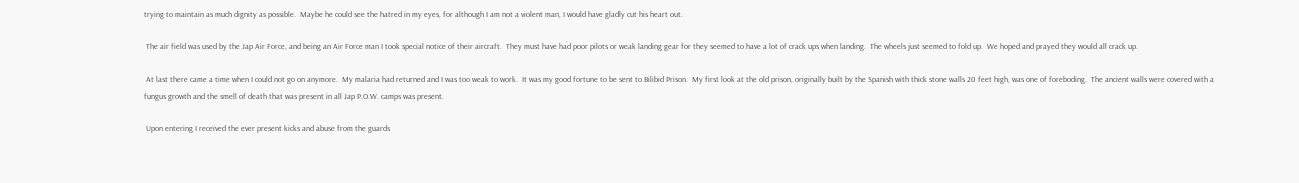trying to maintain as much dignity as possible.  Maybe he could see the hatred in my eyes, for although I am not a violent man, I would have gladly cut his heart out.

 The air field was used by the Jap Air Force, and being an Air Force man I took special notice of their aircraft.  They must have had poor pilots or weak landing gear for they seemed to have a lot of crack ups when landing.  The wheels just seemed to fold up.  We hoped and prayed they would all crack up.

 At last there came a time when I could not go on anymore.  My malaria had returned and I was too weak to work.  It was my good fortune to be sent to Bilibid Prison.  My first look at the old prison, originally built by the Spanish with thick stone walls 20 feet high, was one of foreboding.  The ancient walls were covered with a fungus growth and the smell of death that was present in all Jap P.O.W. camps was present.

 Upon entering I received the ever present kicks and abuse from the guards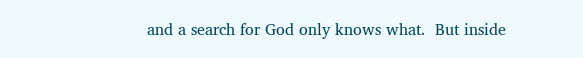and a search for God only knows what.  But inside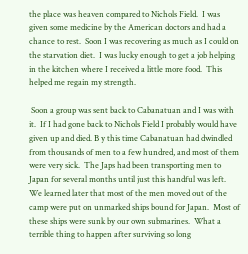the place was heaven compared to Nichols Field.  I was given some medicine by the American doctors and had a chance to rest.  Soon I was recovering as much as I could on the starvation diet.  I was lucky enough to get a job helping in the kitchen where I received a little more food.  This helped me regain my strength.

 Soon a group was sent back to Cabanatuan and I was with it.  If I had gone back to Nichols Field I probably would have given up and died. B y this time Cabanatuan had dwindled from thousands of men to a few hundred, and most of them were very sick.  The Japs had been transporting men to Japan for several months until just this handful was left.  We learned later that most of the men moved out of the camp were put on unmarked ships bound for Japan.  Most of these ships were sunk by our own submarines.  What a terrible thing to happen after surviving so long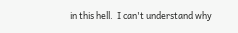in this hell.  I can't understand why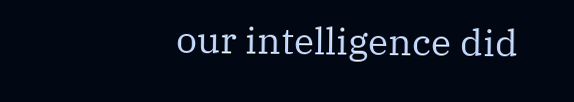our intelligence did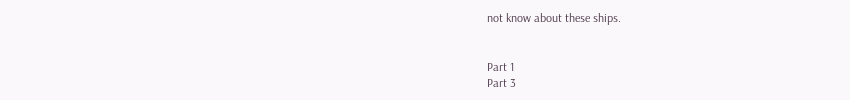not know about these ships.


Part 1
Part 3